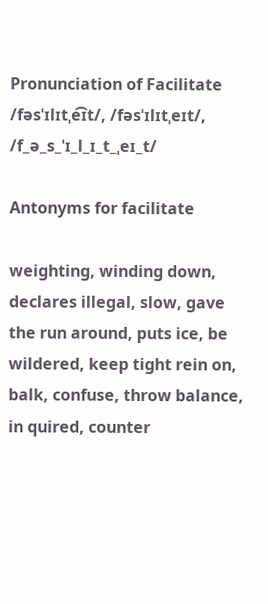Pronunciation of Facilitate
/fəsˈɪlɪtˌe͡ɪt/, /fəsˈɪlɪtˌeɪt/, /f_ə_s_ˈɪ_l_ɪ_t_ˌeɪ_t/

Antonyms for facilitate

weighting, winding down, declares illegal, slow, gave the run around, puts ice, be wildered, keep tight rein on, balk, confuse, throw balance, in quired, counter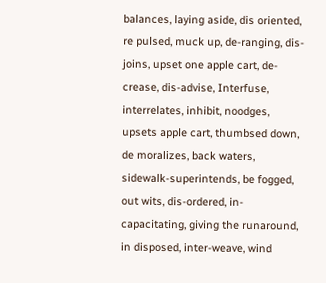balances, laying aside, dis oriented, re pulsed, muck up, de-ranging, dis-joins, upset one apple cart, de-crease, dis-advise, Interfuse, interrelates, inhibit, noodges, upsets apple cart, thumbsed down, de moralizes, back waters, sidewalk-superintends, be fogged, out wits, dis-ordered, in-capacitating, giving the runaround, in disposed, inter-weave, wind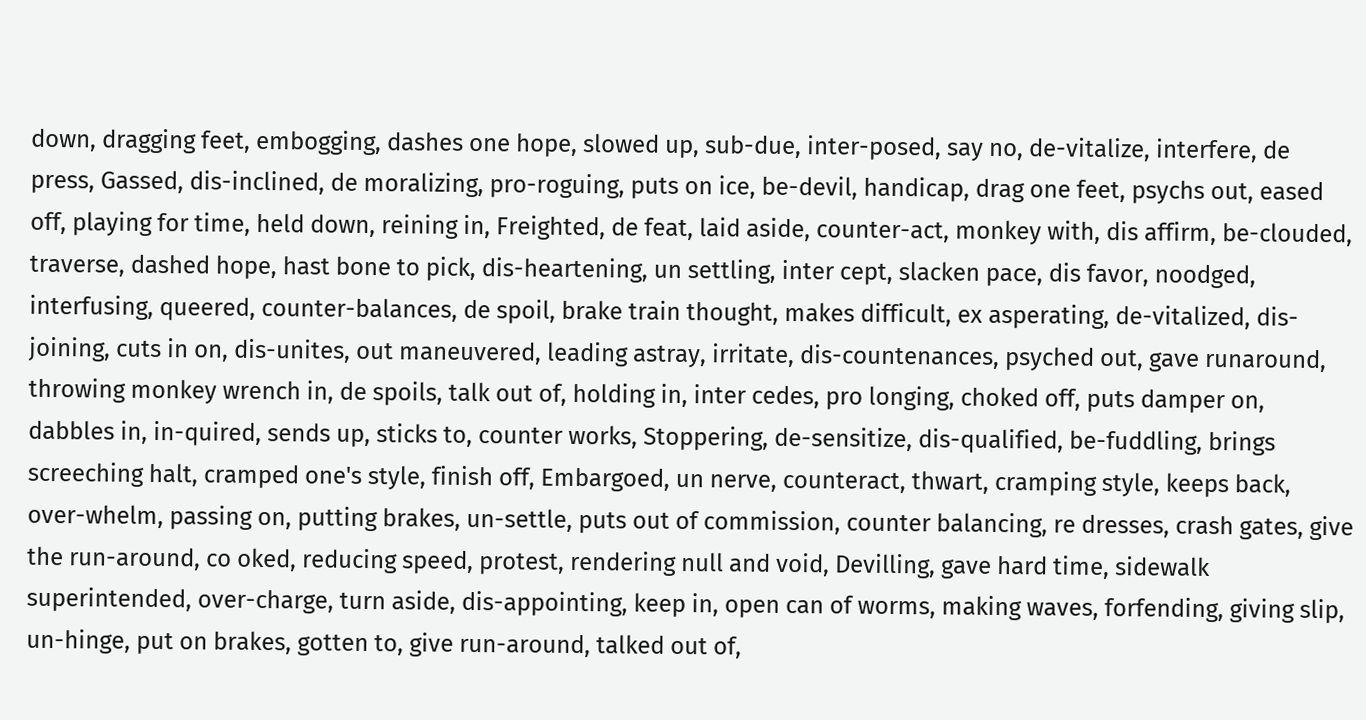down, dragging feet, embogging, dashes one hope, slowed up, sub-due, inter-posed, say no, de-vitalize, interfere, de press, Gassed, dis-inclined, de moralizing, pro-roguing, puts on ice, be-devil, handicap, drag one feet, psychs out, eased off, playing for time, held down, reining in, Freighted, de feat, laid aside, counter-act, monkey with, dis affirm, be-clouded, traverse, dashed hope, hast bone to pick, dis-heartening, un settling, inter cept, slacken pace, dis favor, noodged, interfusing, queered, counter-balances, de spoil, brake train thought, makes difficult, ex asperating, de-vitalized, dis-joining, cuts in on, dis-unites, out maneuvered, leading astray, irritate, dis-countenances, psyched out, gave runaround, throwing monkey wrench in, de spoils, talk out of, holding in, inter cedes, pro longing, choked off, puts damper on, dabbles in, in-quired, sends up, sticks to, counter works, Stoppering, de-sensitize, dis-qualified, be-fuddling, brings screeching halt, cramped one's style, finish off, Embargoed, un nerve, counteract, thwart, cramping style, keeps back, over-whelm, passing on, putting brakes, un-settle, puts out of commission, counter balancing, re dresses, crash gates, give the run-around, co oked, reducing speed, protest, rendering null and void, Devilling, gave hard time, sidewalk superintended, over-charge, turn aside, dis-appointing, keep in, open can of worms, making waves, forfending, giving slip, un-hinge, put on brakes, gotten to, give run-around, talked out of,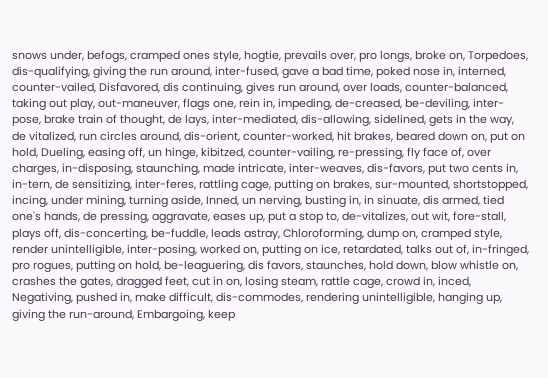snows under, befogs, cramped ones style, hogtie, prevails over, pro longs, broke on, Torpedoes, dis-qualifying, giving the run around, inter-fused, gave a bad time, poked nose in, interned, counter-vailed, Disfavored, dis continuing, gives run around, over loads, counter-balanced, taking out play, out-maneuver, flags one, rein in, impeding, de-creased, be-deviling, inter-pose, brake train of thought, de lays, inter-mediated, dis-allowing, sidelined, gets in the way, de vitalized, run circles around, dis-orient, counter-worked, hit brakes, beared down on, put on hold, Dueling, easing off, un hinge, kibitzed, counter-vailing, re-pressing, fly face of, over charges, in-disposing, staunching, made intricate, inter-weaves, dis-favors, put two cents in, in-tern, de sensitizing, inter-feres, rattling cage, putting on brakes, sur-mounted, shortstopped, incing, under mining, turning aside, Inned, un nerving, busting in, in sinuate, dis armed, tied one's hands, de pressing, aggravate, eases up, put a stop to, de-vitalizes, out wit, fore-stall, plays off, dis-concerting, be-fuddle, leads astray, Chloroforming, dump on, cramped style, render unintelligible, inter-posing, worked on, putting on ice, retardated, talks out of, in-fringed, pro rogues, putting on hold, be-leaguering, dis favors, staunches, hold down, blow whistle on, crashes the gates, dragged feet, cut in on, losing steam, rattle cage, crowd in, inced, Negativing, pushed in, make difficult, dis-commodes, rendering unintelligible, hanging up, giving the run-around, Embargoing, keep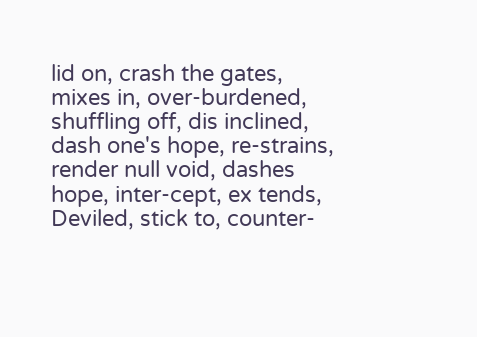lid on, crash the gates, mixes in, over-burdened, shuffling off, dis inclined, dash one's hope, re-strains, render null void, dashes hope, inter-cept, ex tends, Deviled, stick to, counter-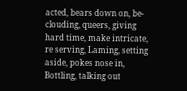acted, bears down on, be-clouding, queers, giving hard time, make intricate, re serving, Laming, setting aside, pokes nose in, Bottling, talking out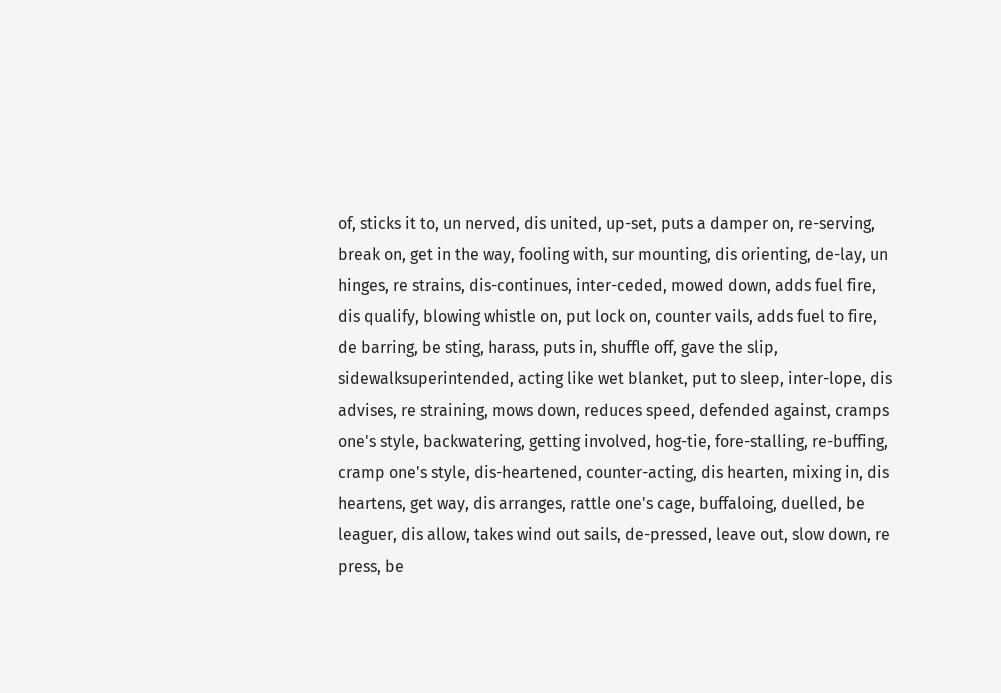of, sticks it to, un nerved, dis united, up-set, puts a damper on, re-serving, break on, get in the way, fooling with, sur mounting, dis orienting, de-lay, un hinges, re strains, dis-continues, inter-ceded, mowed down, adds fuel fire, dis qualify, blowing whistle on, put lock on, counter vails, adds fuel to fire, de barring, be sting, harass, puts in, shuffle off, gave the slip, sidewalksuperintended, acting like wet blanket, put to sleep, inter-lope, dis advises, re straining, mows down, reduces speed, defended against, cramps one's style, backwatering, getting involved, hog-tie, fore-stalling, re-buffing, cramp one's style, dis-heartened, counter-acting, dis hearten, mixing in, dis heartens, get way, dis arranges, rattle one's cage, buffaloing, duelled, be leaguer, dis allow, takes wind out sails, de-pressed, leave out, slow down, re press, be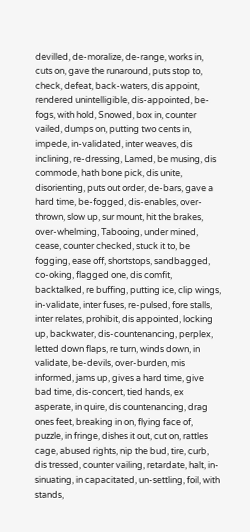devilled, de-moralize, de-range, works in, cuts on, gave the runaround, puts stop to, check, defeat, back-waters, dis appoint, rendered unintelligible, dis-appointed, be-fogs, with hold, Snowed, box in, counter vailed, dumps on, putting two cents in, impede, in-validated, inter weaves, dis inclining, re-dressing, Lamed, be musing, dis commode, hath bone pick, dis unite, disorienting, puts out order, de-bars, gave a hard time, be-fogged, dis-enables, over-thrown, slow up, sur mount, hit the brakes, over-whelming, Tabooing, under mined, cease, counter checked, stuck it to, be fogging, ease off, shortstops, sandbagged, co-oking, flagged one, dis comfit, backtalked, re buffing, putting ice, clip wings, in-validate, inter fuses, re-pulsed, fore stalls, inter relates, prohibit, dis appointed, locking up, backwater, dis-countenancing, perplex, letted down flaps, re turn, winds down, in validate, be-devils, over-burden, mis informed, jams up, gives a hard time, give bad time, dis-concert, tied hands, ex asperate, in quire, dis countenancing, drag ones feet, breaking in on, flying face of, puzzle, in fringe, dishes it out, cut on, rattles cage, abused rights, nip the bud, tire, curb, dis tressed, counter vailing, retardate, halt, in-sinuating, in capacitated, un-settling, foil, with stands,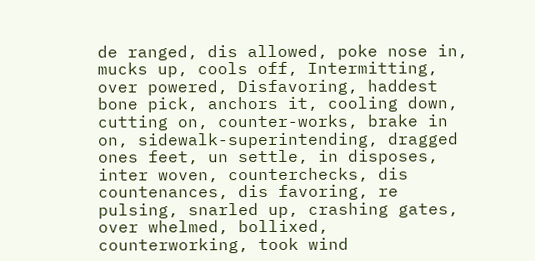de ranged, dis allowed, poke nose in, mucks up, cools off, Intermitting, over powered, Disfavoring, haddest bone pick, anchors it, cooling down, cutting on, counter-works, brake in on, sidewalk-superintending, dragged ones feet, un settle, in disposes, inter woven, counterchecks, dis countenances, dis favoring, re pulsing, snarled up, crashing gates, over whelmed, bollixed, counterworking, took wind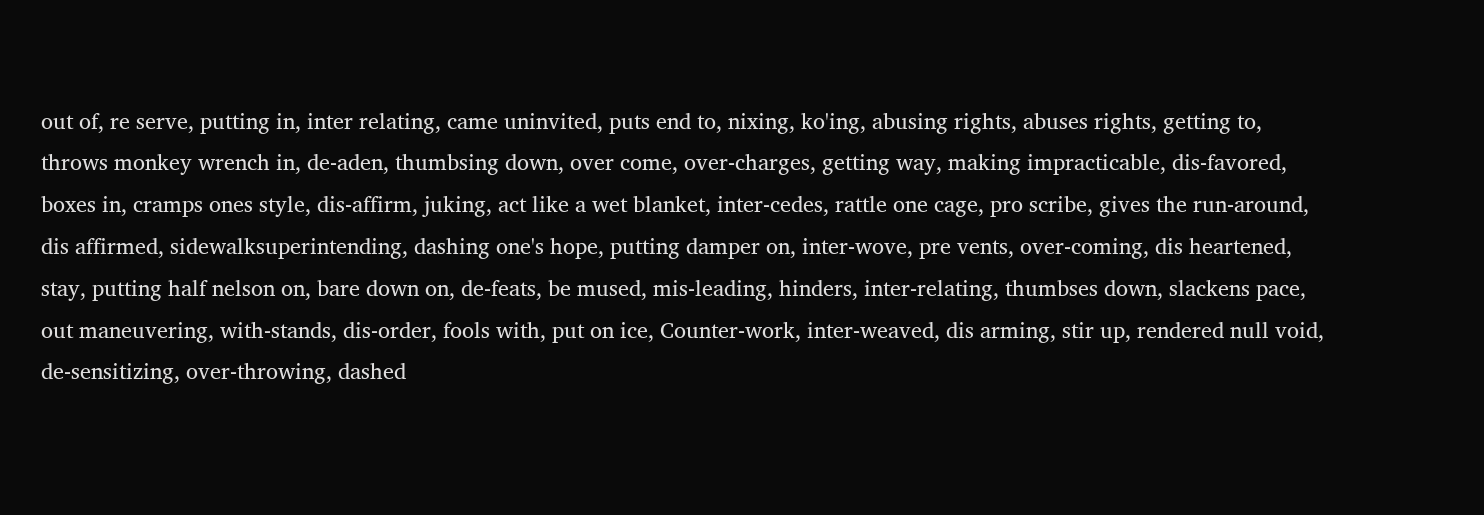out of, re serve, putting in, inter relating, came uninvited, puts end to, nixing, ko'ing, abusing rights, abuses rights, getting to, throws monkey wrench in, de-aden, thumbsing down, over come, over-charges, getting way, making impracticable, dis-favored, boxes in, cramps ones style, dis-affirm, juking, act like a wet blanket, inter-cedes, rattle one cage, pro scribe, gives the run-around, dis affirmed, sidewalksuperintending, dashing one's hope, putting damper on, inter-wove, pre vents, over-coming, dis heartened, stay, putting half nelson on, bare down on, de-feats, be mused, mis-leading, hinders, inter-relating, thumbses down, slackens pace, out maneuvering, with-stands, dis-order, fools with, put on ice, Counter-work, inter-weaved, dis arming, stir up, rendered null void, de-sensitizing, over-throwing, dashed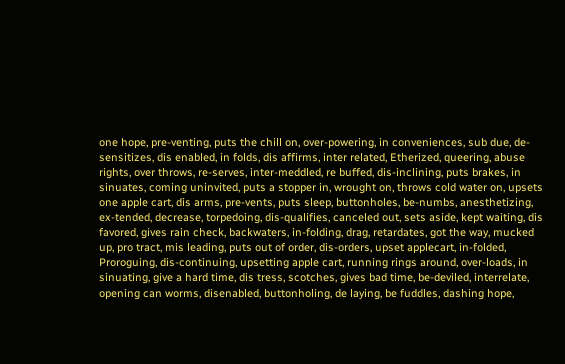one hope, pre-venting, puts the chill on, over-powering, in conveniences, sub due, de-sensitizes, dis enabled, in folds, dis affirms, inter related, Etherized, queering, abuse rights, over throws, re-serves, inter-meddled, re buffed, dis-inclining, puts brakes, in sinuates, coming uninvited, puts a stopper in, wrought on, throws cold water on, upsets one apple cart, dis arms, pre-vents, puts sleep, buttonholes, be-numbs, anesthetizing, ex-tended, decrease, torpedoing, dis-qualifies, canceled out, sets aside, kept waiting, dis favored, gives rain check, backwaters, in-folding, drag, retardates, got the way, mucked up, pro tract, mis leading, puts out of order, dis-orders, upset applecart, in-folded, Proroguing, dis-continuing, upsetting apple cart, running rings around, over-loads, in sinuating, give a hard time, dis tress, scotches, gives bad time, be-deviled, interrelate, opening can worms, disenabled, buttonholing, de laying, be fuddles, dashing hope,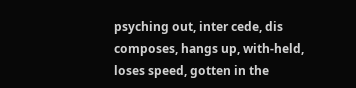psyching out, inter cede, dis composes, hangs up, with-held, loses speed, gotten in the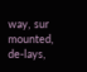way, sur mounted, de-lays,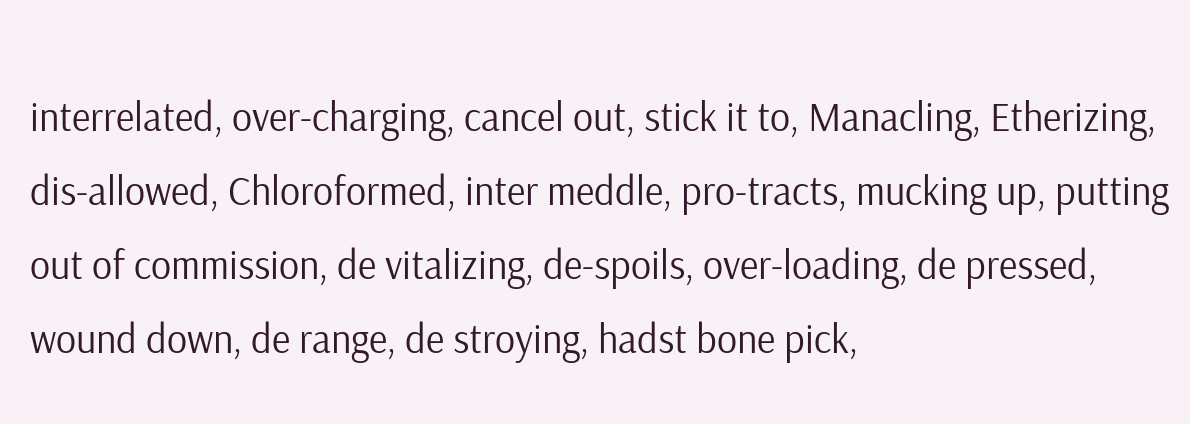interrelated, over-charging, cancel out, stick it to, Manacling, Etherizing, dis-allowed, Chloroformed, inter meddle, pro-tracts, mucking up, putting out of commission, de vitalizing, de-spoils, over-loading, de pressed, wound down, de range, de stroying, hadst bone pick,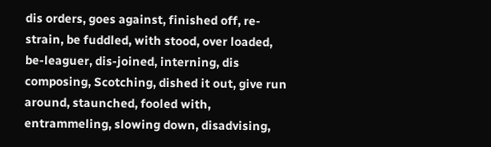dis orders, goes against, finished off, re-strain, be fuddled, with stood, over loaded, be-leaguer, dis-joined, interning, dis composing, Scotching, dished it out, give run around, staunched, fooled with, entrammeling, slowing down, disadvising,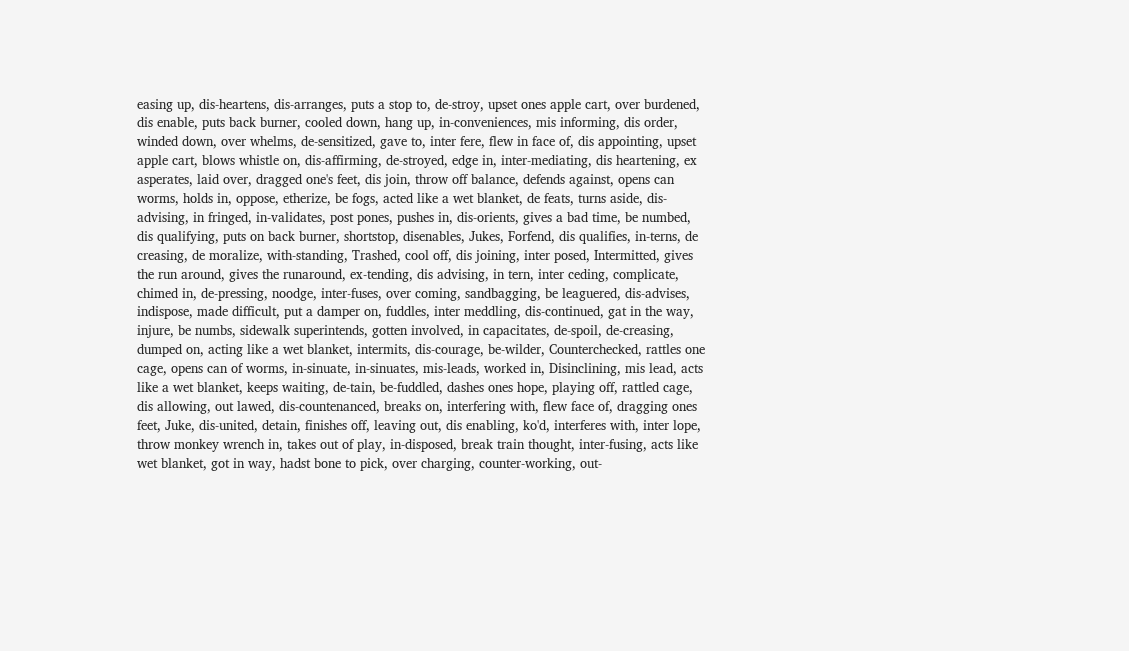easing up, dis-heartens, dis-arranges, puts a stop to, de-stroy, upset ones apple cart, over burdened, dis enable, puts back burner, cooled down, hang up, in-conveniences, mis informing, dis order, winded down, over whelms, de-sensitized, gave to, inter fere, flew in face of, dis appointing, upset apple cart, blows whistle on, dis-affirming, de-stroyed, edge in, inter-mediating, dis heartening, ex asperates, laid over, dragged one's feet, dis join, throw off balance, defends against, opens can worms, holds in, oppose, etherize, be fogs, acted like a wet blanket, de feats, turns aside, dis-advising, in fringed, in-validates, post pones, pushes in, dis-orients, gives a bad time, be numbed, dis qualifying, puts on back burner, shortstop, disenables, Jukes, Forfend, dis qualifies, in-terns, de creasing, de moralize, with-standing, Trashed, cool off, dis joining, inter posed, Intermitted, gives the run around, gives the runaround, ex-tending, dis advising, in tern, inter ceding, complicate, chimed in, de-pressing, noodge, inter-fuses, over coming, sandbagging, be leaguered, dis-advises, indispose, made difficult, put a damper on, fuddles, inter meddling, dis-continued, gat in the way, injure, be numbs, sidewalk superintends, gotten involved, in capacitates, de-spoil, de-creasing, dumped on, acting like a wet blanket, intermits, dis-courage, be-wilder, Counterchecked, rattles one cage, opens can of worms, in-sinuate, in-sinuates, mis-leads, worked in, Disinclining, mis lead, acts like a wet blanket, keeps waiting, de-tain, be-fuddled, dashes ones hope, playing off, rattled cage, dis allowing, out lawed, dis-countenanced, breaks on, interfering with, flew face of, dragging ones feet, Juke, dis-united, detain, finishes off, leaving out, dis enabling, ko'd, interferes with, inter lope, throw monkey wrench in, takes out of play, in-disposed, break train thought, inter-fusing, acts like wet blanket, got in way, hadst bone to pick, over charging, counter-working, out-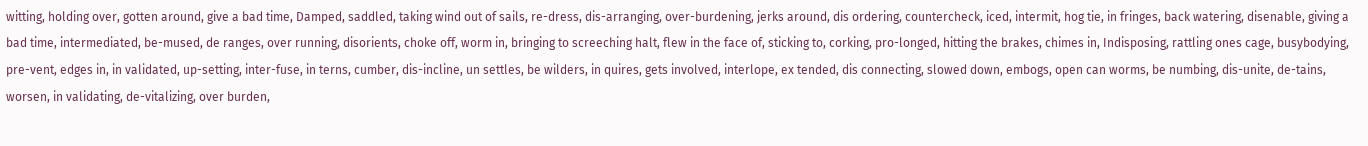witting, holding over, gotten around, give a bad time, Damped, saddled, taking wind out of sails, re-dress, dis-arranging, over-burdening, jerks around, dis ordering, countercheck, iced, intermit, hog tie, in fringes, back watering, disenable, giving a bad time, intermediated, be-mused, de ranges, over running, disorients, choke off, worm in, bringing to screeching halt, flew in the face of, sticking to, corking, pro-longed, hitting the brakes, chimes in, Indisposing, rattling ones cage, busybodying, pre-vent, edges in, in validated, up-setting, inter-fuse, in terns, cumber, dis-incline, un settles, be wilders, in quires, gets involved, interlope, ex tended, dis connecting, slowed down, embogs, open can worms, be numbing, dis-unite, de-tains, worsen, in validating, de-vitalizing, over burden,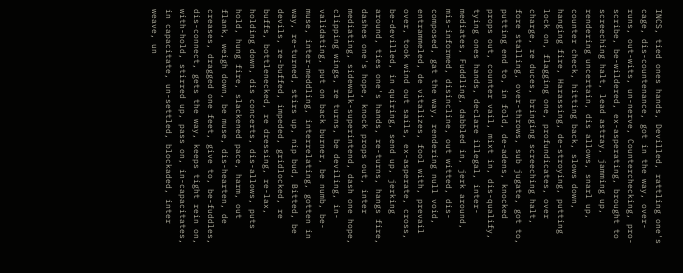INCS, tied ones hands, Devilled, rattling one's cage, dis-countenance, got in the way, over-runs, out-wits, un-nerve, Counterchecking, pro-scribe, be-wildered, ex-asperating, brought to screeching halt, lead astray, jamming up, rendering uncertain, dis allows, snarl up, counter check, hitting back, slows down, hanging fire, Harassing, de-stroying, putting lock on, flagging one, profundicates, over charge, re duces, bringing screeching halt, fore stalling, over-throws, sub jugate, got to, putting end to, in fold, de-adens, knocked props out, counter vail, mixt in, dis-qualify, tying ones hands, declare illegal, inter-mediates, Fuddling, dabbled in, jerk around, mis-informed, disincline, out witted, dis-composed, gat the way, rendering null void, entrammeled, de vitalizes, fool with, prevail over, took wind out sails, ex-asperate, cross, be-devilled, in quiring, send up, jerking around, ties one's hands, re-turns, hangs fire, dashes one's hope, knock props out, inter mediating, sidewalk-superintend, dash one hope, clipping wings, re turns, be deviling, in-validating, put on back burner, be numb, be-muse, inter-meddling, interrelating, gotten in way, re-turned, stirs up, nip bud, Bitted, be devils, re-buffed, impeded, gridlocked, re buffs, bottlenecked, re dressing, re-lax, holding down, dis concerts, dis-allows, puts hold, hung fire, slackened pace, harm, out flank, weigh down, be muse, dis-hearten, de creases, dragged one feet, give to, be-fuddles, dis-connect, gets the way, keeps tight rein on, with-hold, stirred up, pass on, in-capacitates, in capacitate, un-settled, blockaded, inter weave, un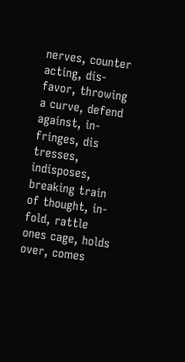nerves, counter acting, dis-favor, throwing a curve, defend against, in-fringes, dis tresses, indisposes, breaking train of thought, in-fold, rattle ones cage, holds over, comes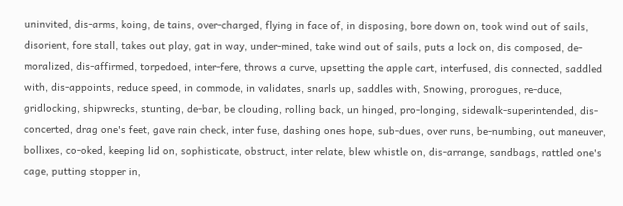uninvited, dis-arms, koing, de tains, over-charged, flying in face of, in disposing, bore down on, took wind out of sails, disorient, fore stall, takes out play, gat in way, under-mined, take wind out of sails, puts a lock on, dis composed, de-moralized, dis-affirmed, torpedoed, inter-fere, throws a curve, upsetting the apple cart, interfused, dis connected, saddled with, dis-appoints, reduce speed, in commode, in validates, snarls up, saddles with, Snowing, prorogues, re-duce, gridlocking, shipwrecks, stunting, de-bar, be clouding, rolling back, un hinged, pro-longing, sidewalk-superintended, dis-concerted, drag one's feet, gave rain check, inter fuse, dashing ones hope, sub-dues, over runs, be-numbing, out maneuver, bollixes, co-oked, keeping lid on, sophisticate, obstruct, inter relate, blew whistle on, dis-arrange, sandbags, rattled one's cage, putting stopper in,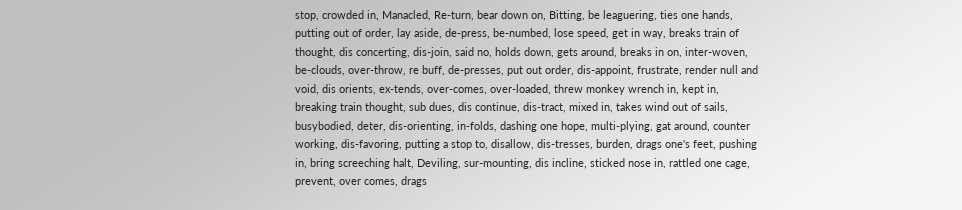stop, crowded in, Manacled, Re-turn, bear down on, Bitting, be leaguering, ties one hands, putting out of order, lay aside, de-press, be-numbed, lose speed, get in way, breaks train of thought, dis concerting, dis-join, said no, holds down, gets around, breaks in on, inter-woven, be-clouds, over-throw, re buff, de-presses, put out order, dis-appoint, frustrate, render null and void, dis orients, ex-tends, over-comes, over-loaded, threw monkey wrench in, kept in, breaking train thought, sub dues, dis continue, dis-tract, mixed in, takes wind out of sails, busybodied, deter, dis-orienting, in-folds, dashing one hope, multi-plying, gat around, counter working, dis-favoring, putting a stop to, disallow, dis-tresses, burden, drags one's feet, pushing in, bring screeching halt, Deviling, sur-mounting, dis incline, sticked nose in, rattled one cage, prevent, over comes, drags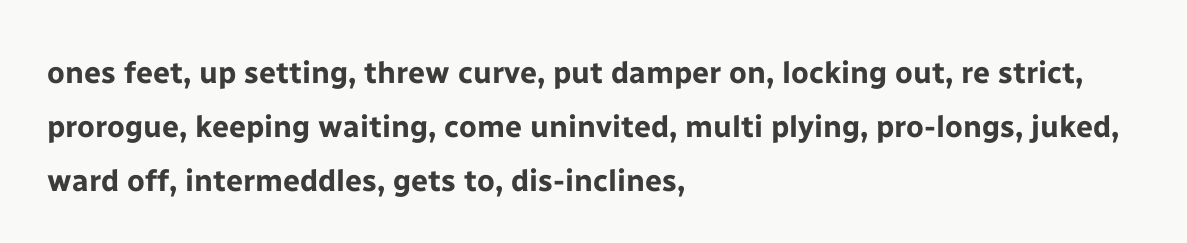ones feet, up setting, threw curve, put damper on, locking out, re strict, prorogue, keeping waiting, come uninvited, multi plying, pro-longs, juked, ward off, intermeddles, gets to, dis-inclines,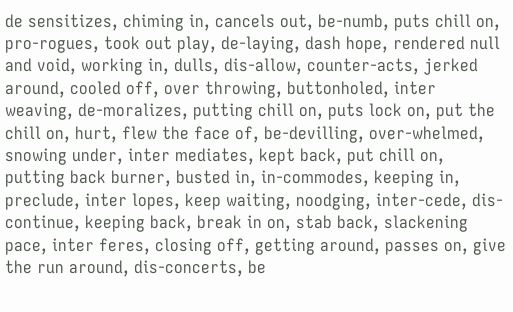de sensitizes, chiming in, cancels out, be-numb, puts chill on, pro-rogues, took out play, de-laying, dash hope, rendered null and void, working in, dulls, dis-allow, counter-acts, jerked around, cooled off, over throwing, buttonholed, inter weaving, de-moralizes, putting chill on, puts lock on, put the chill on, hurt, flew the face of, be-devilling, over-whelmed, snowing under, inter mediates, kept back, put chill on, putting back burner, busted in, in-commodes, keeping in, preclude, inter lopes, keep waiting, noodging, inter-cede, dis-continue, keeping back, break in on, stab back, slackening pace, inter feres, closing off, getting around, passes on, give the run around, dis-concerts, be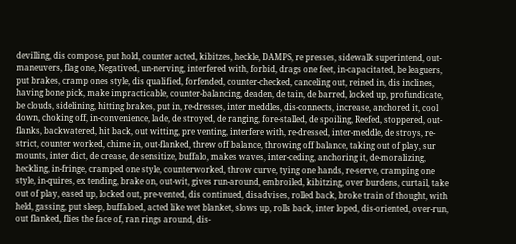devilling, dis compose, put hold, counter acted, kibitzes, heckle, DAMPS, re presses, sidewalk superintend, out-maneuvers, flag one, Negatived, un-nerving, interfered with, forbid, drags one feet, in-capacitated, be leaguers, put brakes, cramp ones style, dis qualified, forfended, counter-checked, canceling out, reined in, dis inclines, having bone pick, make impracticable, counter-balancing, deaden, de tain, de barred, locked up, profundicate, be clouds, sidelining, hitting brakes, put in, re-dresses, inter meddles, dis-connects, increase, anchored it, cool down, choking off, in-convenience, lade, de stroyed, de ranging, fore-stalled, de spoiling, Reefed, stoppered, out-flanks, backwatered, hit back, out witting, pre venting, interfere with, re-dressed, inter-meddle, de stroys, re-strict, counter worked, chime in, out-flanked, threw off balance, throwing off balance, taking out of play, sur mounts, inter dict, de crease, de sensitize, buffalo, makes waves, inter-ceding, anchoring it, de-moralizing, heckling, in-fringe, cramped one style, counterworked, throw curve, tying one hands, re-serve, cramping one style, in-quires, ex tending, brake on, out-wit, gives run-around, embroiled, kibitzing, over burdens, curtail, take out of play, eased up, locked out, pre-vented, dis continued, disadvises, rolled back, broke train of thought, with held, gassing, put sleep, buffaloed, acted like wet blanket, slows up, rolls back, inter loped, dis-oriented, over-run, out flanked, flies the face of, ran rings around, dis-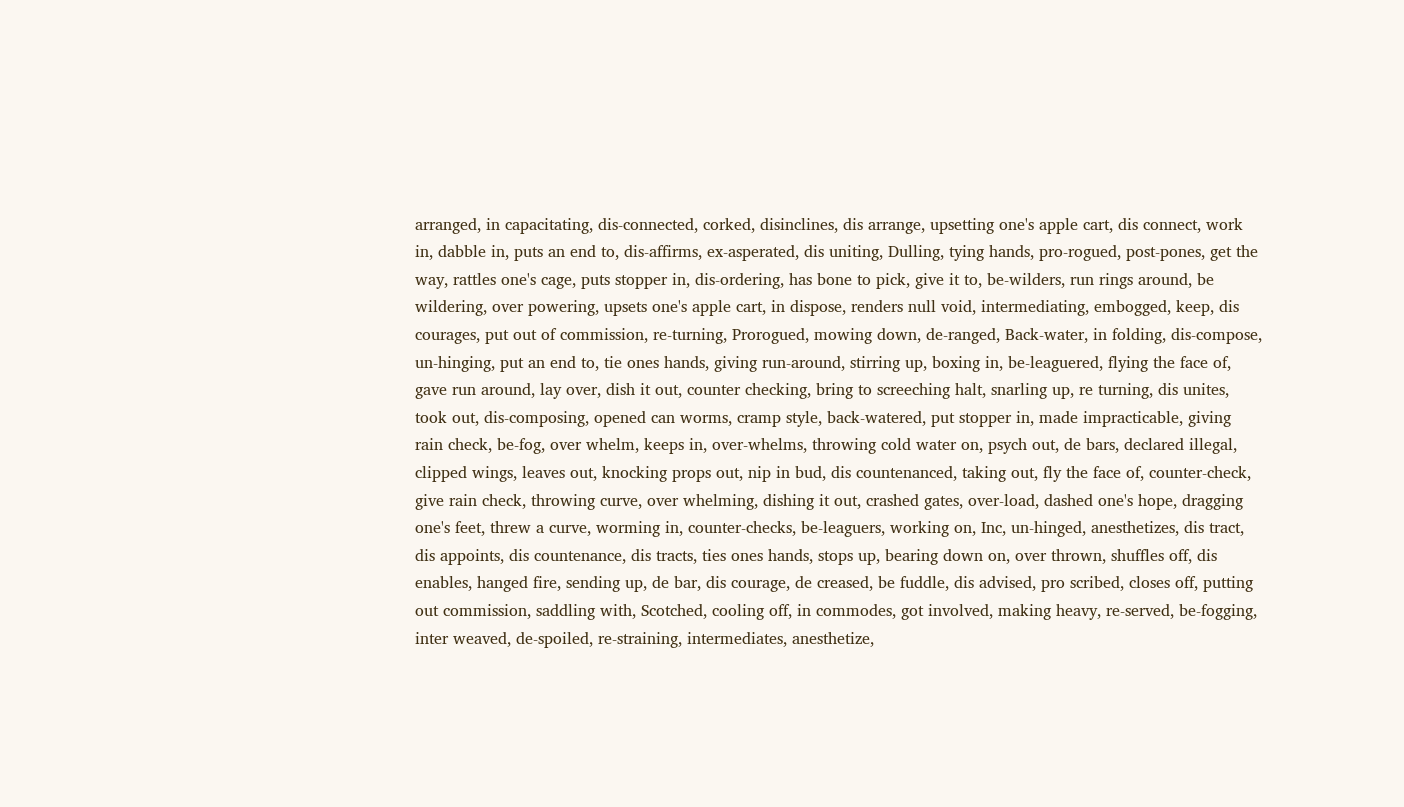arranged, in capacitating, dis-connected, corked, disinclines, dis arrange, upsetting one's apple cart, dis connect, work in, dabble in, puts an end to, dis-affirms, ex-asperated, dis uniting, Dulling, tying hands, pro-rogued, post-pones, get the way, rattles one's cage, puts stopper in, dis-ordering, has bone to pick, give it to, be-wilders, run rings around, be wildering, over powering, upsets one's apple cart, in dispose, renders null void, intermediating, embogged, keep, dis courages, put out of commission, re-turning, Prorogued, mowing down, de-ranged, Back-water, in folding, dis-compose, un-hinging, put an end to, tie ones hands, giving run-around, stirring up, boxing in, be-leaguered, flying the face of, gave run around, lay over, dish it out, counter checking, bring to screeching halt, snarling up, re turning, dis unites, took out, dis-composing, opened can worms, cramp style, back-watered, put stopper in, made impracticable, giving rain check, be-fog, over whelm, keeps in, over-whelms, throwing cold water on, psych out, de bars, declared illegal, clipped wings, leaves out, knocking props out, nip in bud, dis countenanced, taking out, fly the face of, counter-check, give rain check, throwing curve, over whelming, dishing it out, crashed gates, over-load, dashed one's hope, dragging one's feet, threw a curve, worming in, counter-checks, be-leaguers, working on, Inc, un-hinged, anesthetizes, dis tract, dis appoints, dis countenance, dis tracts, ties ones hands, stops up, bearing down on, over thrown, shuffles off, dis enables, hanged fire, sending up, de bar, dis courage, de creased, be fuddle, dis advised, pro scribed, closes off, putting out commission, saddling with, Scotched, cooling off, in commodes, got involved, making heavy, re-served, be-fogging, inter weaved, de-spoiled, re-straining, intermediates, anesthetize,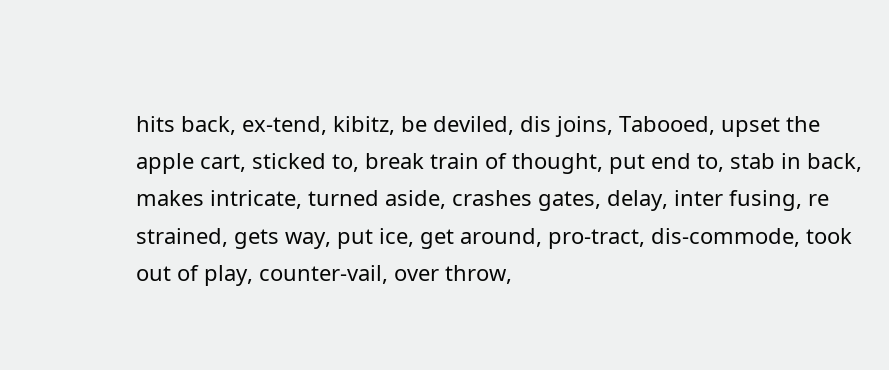hits back, ex-tend, kibitz, be deviled, dis joins, Tabooed, upset the apple cart, sticked to, break train of thought, put end to, stab in back, makes intricate, turned aside, crashes gates, delay, inter fusing, re strained, gets way, put ice, get around, pro-tract, dis-commode, took out of play, counter-vail, over throw,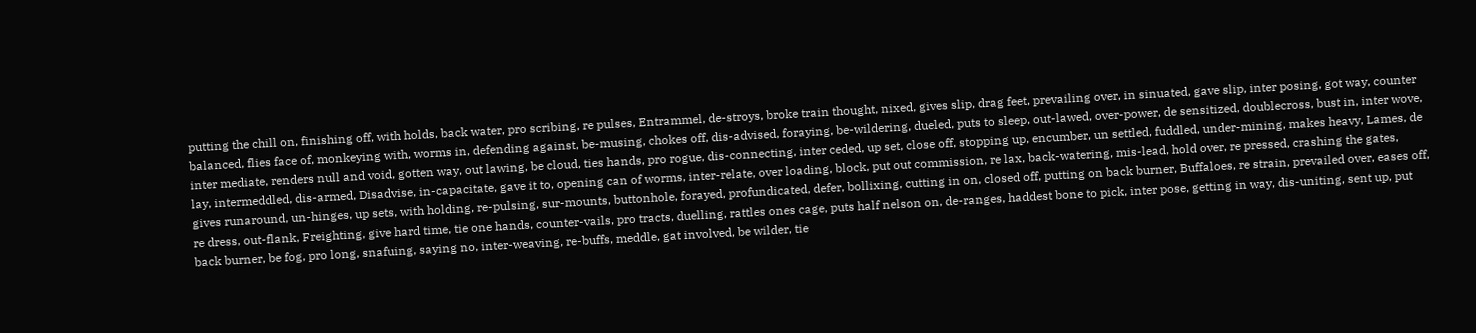putting the chill on, finishing off, with holds, back water, pro scribing, re pulses, Entrammel, de-stroys, broke train thought, nixed, gives slip, drag feet, prevailing over, in sinuated, gave slip, inter posing, got way, counter balanced, flies face of, monkeying with, worms in, defending against, be-musing, chokes off, dis-advised, foraying, be-wildering, dueled, puts to sleep, out-lawed, over-power, de sensitized, doublecross, bust in, inter wove, inter mediate, renders null and void, gotten way, out lawing, be cloud, ties hands, pro rogue, dis-connecting, inter ceded, up set, close off, stopping up, encumber, un settled, fuddled, under-mining, makes heavy, Lames, de lay, intermeddled, dis-armed, Disadvise, in-capacitate, gave it to, opening can of worms, inter-relate, over loading, block, put out commission, re lax, back-watering, mis-lead, hold over, re pressed, crashing the gates, gives runaround, un-hinges, up sets, with holding, re-pulsing, sur-mounts, buttonhole, forayed, profundicated, defer, bollixing, cutting in on, closed off, putting on back burner, Buffaloes, re strain, prevailed over, eases off, re dress, out-flank, Freighting, give hard time, tie one hands, counter-vails, pro tracts, duelling, rattles ones cage, puts half nelson on, de-ranges, haddest bone to pick, inter pose, getting in way, dis-uniting, sent up, put back burner, be fog, pro long, snafuing, saying no, inter-weaving, re-buffs, meddle, gat involved, be wilder, tie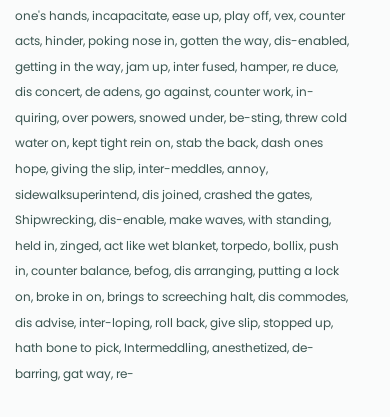one's hands, incapacitate, ease up, play off, vex, counter acts, hinder, poking nose in, gotten the way, dis-enabled, getting in the way, jam up, inter fused, hamper, re duce, dis concert, de adens, go against, counter work, in-quiring, over powers, snowed under, be-sting, threw cold water on, kept tight rein on, stab the back, dash ones hope, giving the slip, inter-meddles, annoy, sidewalksuperintend, dis joined, crashed the gates, Shipwrecking, dis-enable, make waves, with standing, held in, zinged, act like wet blanket, torpedo, bollix, push in, counter balance, befog, dis arranging, putting a lock on, broke in on, brings to screeching halt, dis commodes, dis advise, inter-loping, roll back, give slip, stopped up, hath bone to pick, Intermeddling, anesthetized, de-barring, gat way, re-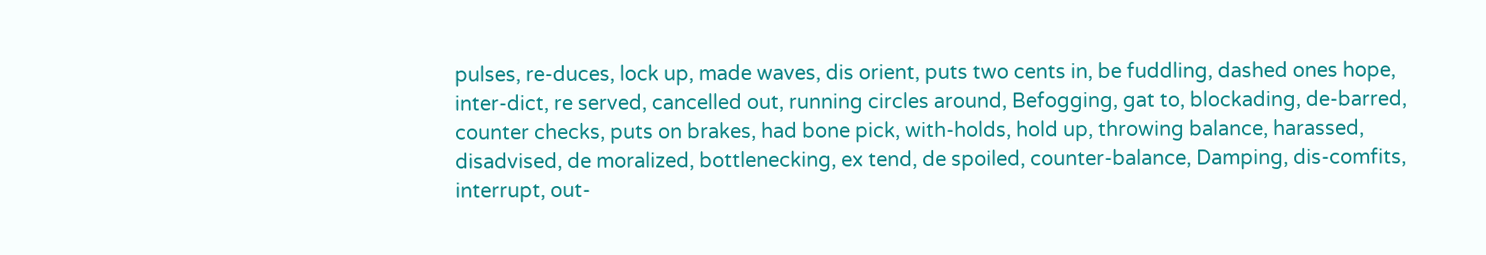pulses, re-duces, lock up, made waves, dis orient, puts two cents in, be fuddling, dashed ones hope, inter-dict, re served, cancelled out, running circles around, Befogging, gat to, blockading, de-barred, counter checks, puts on brakes, had bone pick, with-holds, hold up, throwing balance, harassed, disadvised, de moralized, bottlenecking, ex tend, de spoiled, counter-balance, Damping, dis-comfits, interrupt, out-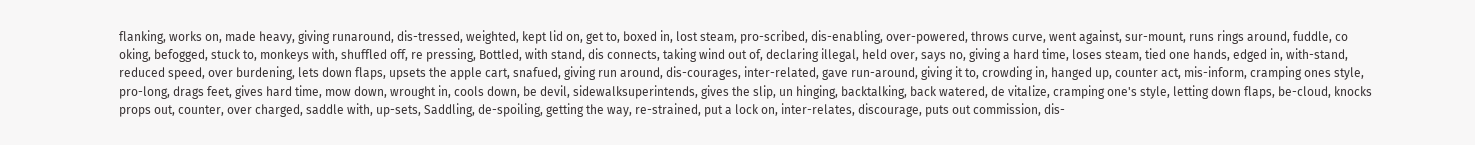flanking, works on, made heavy, giving runaround, dis-tressed, weighted, kept lid on, get to, boxed in, lost steam, pro-scribed, dis-enabling, over-powered, throws curve, went against, sur-mount, runs rings around, fuddle, co oking, befogged, stuck to, monkeys with, shuffled off, re pressing, Bottled, with stand, dis connects, taking wind out of, declaring illegal, held over, says no, giving a hard time, loses steam, tied one hands, edged in, with-stand, reduced speed, over burdening, lets down flaps, upsets the apple cart, snafued, giving run around, dis-courages, inter-related, gave run-around, giving it to, crowding in, hanged up, counter act, mis-inform, cramping ones style, pro-long, drags feet, gives hard time, mow down, wrought in, cools down, be devil, sidewalksuperintends, gives the slip, un hinging, backtalking, back watered, de vitalize, cramping one's style, letting down flaps, be-cloud, knocks props out, counter, over charged, saddle with, up-sets, Saddling, de-spoiling, getting the way, re-strained, put a lock on, inter-relates, discourage, puts out commission, dis-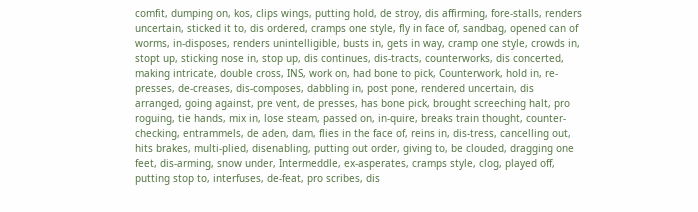comfit, dumping on, kos, clips wings, putting hold, de stroy, dis affirming, fore-stalls, renders uncertain, sticked it to, dis ordered, cramps one style, fly in face of, sandbag, opened can of worms, in-disposes, renders unintelligible, busts in, gets in way, cramp one style, crowds in, stopt up, sticking nose in, stop up, dis continues, dis-tracts, counterworks, dis concerted, making intricate, double cross, INS, work on, had bone to pick, Counterwork, hold in, re-presses, de-creases, dis-composes, dabbling in, post pone, rendered uncertain, dis arranged, going against, pre vent, de presses, has bone pick, brought screeching halt, pro roguing, tie hands, mix in, lose steam, passed on, in-quire, breaks train thought, counter-checking, entrammels, de aden, dam, flies in the face of, reins in, dis-tress, cancelling out, hits brakes, multi-plied, disenabling, putting out order, giving to, be clouded, dragging one feet, dis-arming, snow under, Intermeddle, ex-asperates, cramps style, clog, played off, putting stop to, interfuses, de-feat, pro scribes, dis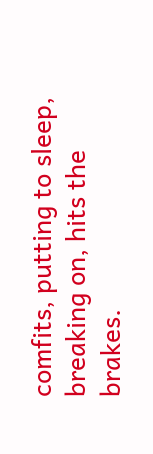comfits, putting to sleep, breaking on, hits the brakes.